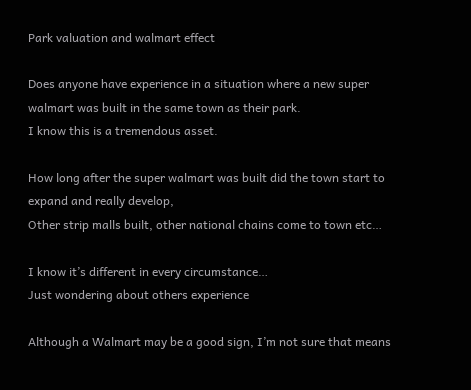Park valuation and walmart effect

Does anyone have experience in a situation where a new super walmart was built in the same town as their park.
I know this is a tremendous asset.

How long after the super walmart was built did the town start to expand and really develop,
Other strip malls built, other national chains come to town etc…

I know it’s different in every circumstance…
Just wondering about others experience

Although a Walmart may be a good sign, I’m not sure that means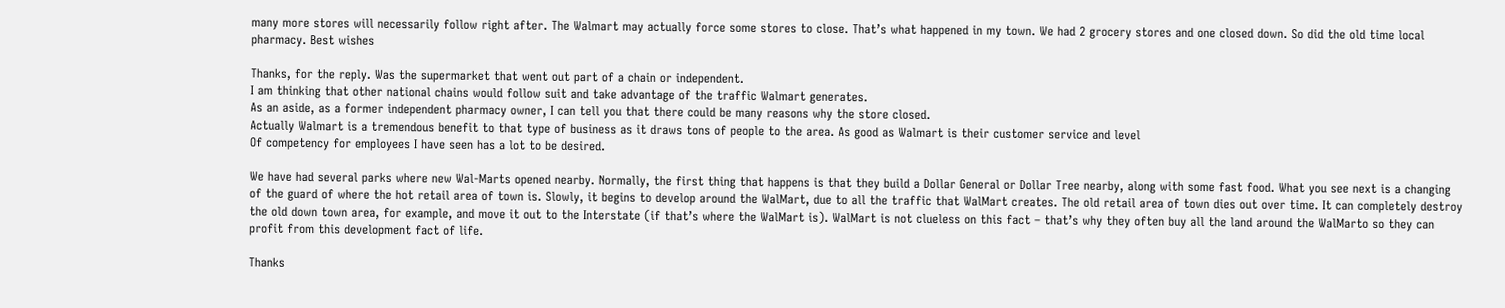many more stores will necessarily follow right after. The Walmart may actually force some stores to close. That’s what happened in my town. We had 2 grocery stores and one closed down. So did the old time local pharmacy. Best wishes

Thanks, for the reply. Was the supermarket that went out part of a chain or independent.
I am thinking that other national chains would follow suit and take advantage of the traffic Walmart generates.
As an aside, as a former independent pharmacy owner, I can tell you that there could be many reasons why the store closed.
Actually Walmart is a tremendous benefit to that type of business as it draws tons of people to the area. As good as Walmart is their customer service and level
Of competency for employees I have seen has a lot to be desired.

We have had several parks where new Wal-Marts opened nearby. Normally, the first thing that happens is that they build a Dollar General or Dollar Tree nearby, along with some fast food. What you see next is a changing of the guard of where the hot retail area of town is. Slowly, it begins to develop around the WalMart, due to all the traffic that WalMart creates. The old retail area of town dies out over time. It can completely destroy the old down town area, for example, and move it out to the Interstate (if that’s where the WalMart is). WalMart is not clueless on this fact – that’s why they often buy all the land around the WalMarto so they can profit from this development fact of life.

Thanks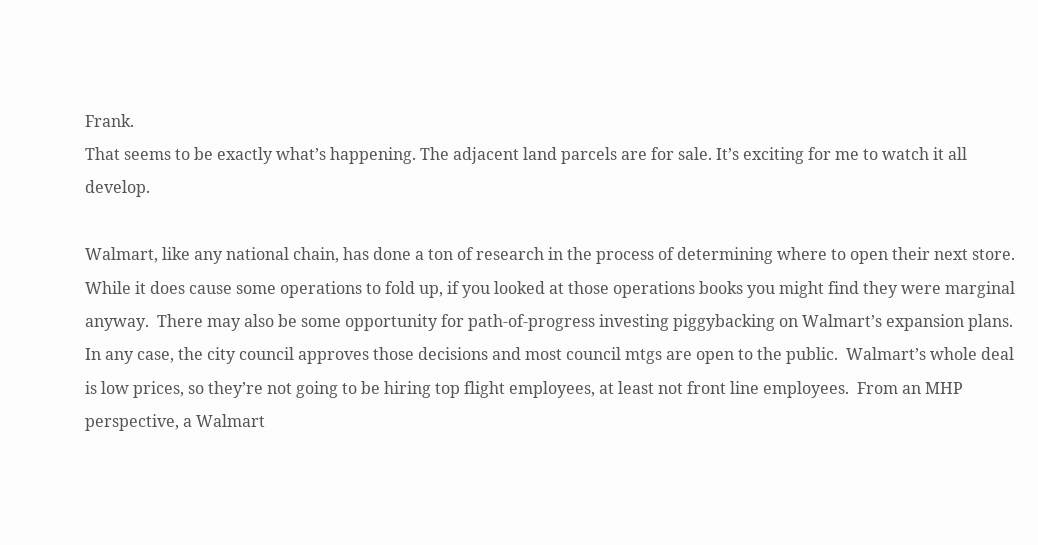Frank.
That seems to be exactly what’s happening. The adjacent land parcels are for sale. It’s exciting for me to watch it all develop.

Walmart, like any national chain, has done a ton of research in the process of determining where to open their next store.  While it does cause some operations to fold up, if you looked at those operations books you might find they were marginal anyway.  There may also be some opportunity for path-of-progress investing piggybacking on Walmart’s expansion plans.  In any case, the city council approves those decisions and most council mtgs are open to the public.  Walmart’s whole deal is low prices, so they’re not going to be hiring top flight employees, at least not front line employees.  From an MHP perspective, a Walmart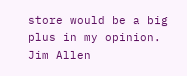store would be a big plus in my opinion.
Jim Allen